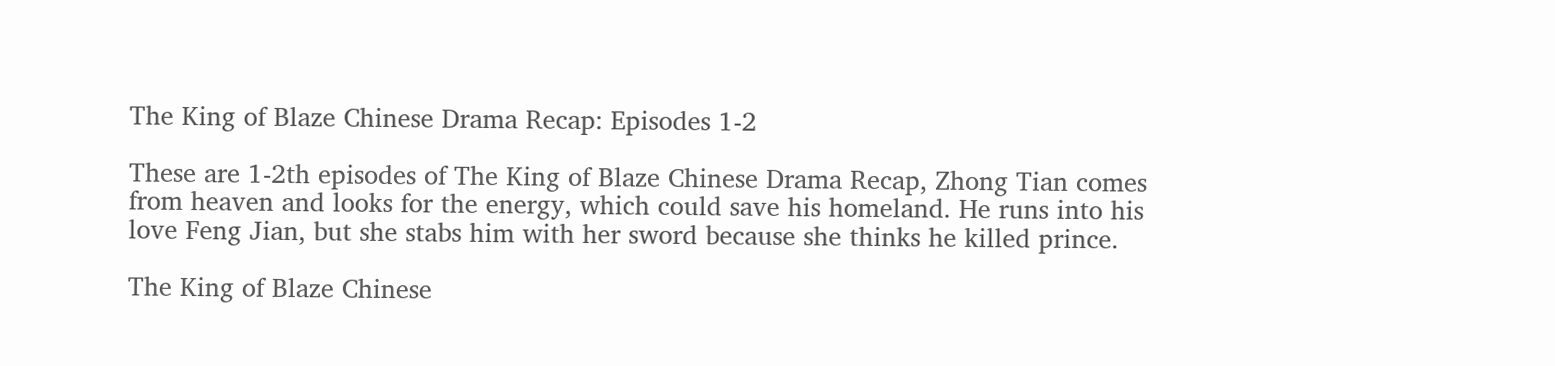The King of Blaze Chinese Drama Recap: Episodes 1-2

These are 1-2th episodes of The King of Blaze Chinese Drama Recap, Zhong Tian comes from heaven and looks for the energy, which could save his homeland. He runs into his love Feng Jian, but she stabs him with her sword because she thinks he killed prince.

The King of Blaze Chinese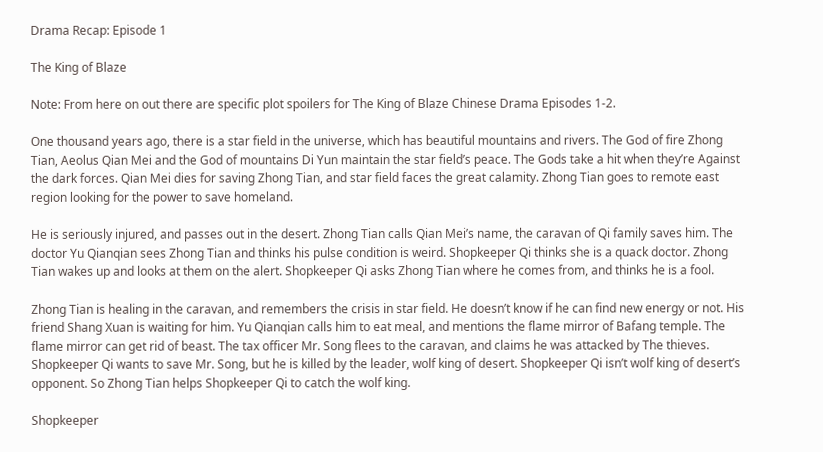Drama Recap: Episode 1

The King of Blaze

Note: From here on out there are specific plot spoilers for The King of Blaze Chinese Drama Episodes 1-2.

One thousand years ago, there is a star field in the universe, which has beautiful mountains and rivers. The God of fire Zhong Tian, Aeolus Qian Mei and the God of mountains Di Yun maintain the star field’s peace. The Gods take a hit when they’re Against the dark forces. Qian Mei dies for saving Zhong Tian, and star field faces the great calamity. Zhong Tian goes to remote east region looking for the power to save homeland.

He is seriously injured, and passes out in the desert. Zhong Tian calls Qian Mei’s name, the caravan of Qi family saves him. The doctor Yu Qianqian sees Zhong Tian and thinks his pulse condition is weird. Shopkeeper Qi thinks she is a quack doctor. Zhong Tian wakes up and looks at them on the alert. Shopkeeper Qi asks Zhong Tian where he comes from, and thinks he is a fool.

Zhong Tian is healing in the caravan, and remembers the crisis in star field. He doesn’t know if he can find new energy or not. His friend Shang Xuan is waiting for him. Yu Qianqian calls him to eat meal, and mentions the flame mirror of Bafang temple. The flame mirror can get rid of beast. The tax officer Mr. Song flees to the caravan, and claims he was attacked by The thieves. Shopkeeper Qi wants to save Mr. Song, but he is killed by the leader, wolf king of desert. Shopkeeper Qi isn’t wolf king of desert’s opponent. So Zhong Tian helps Shopkeeper Qi to catch the wolf king.

Shopkeeper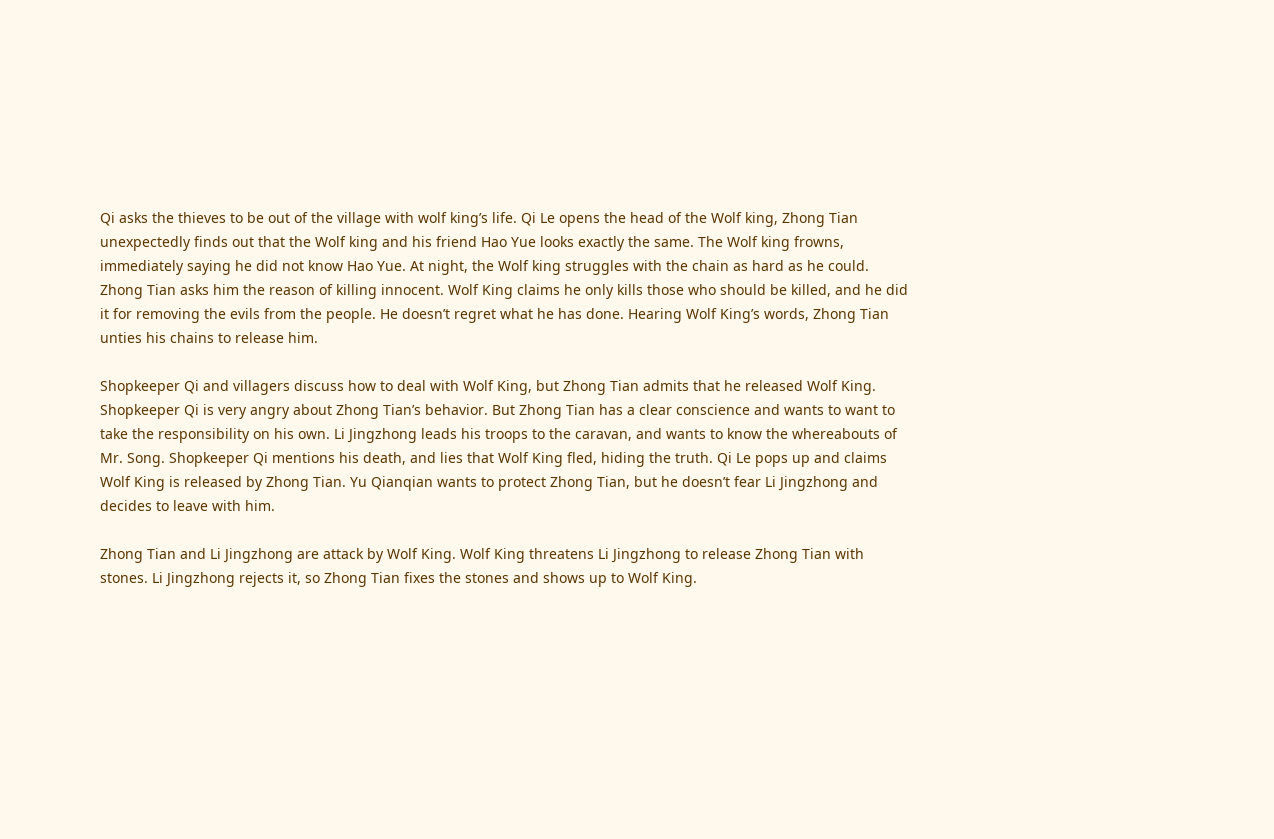Qi asks the thieves to be out of the village with wolf king’s life. Qi Le opens the head of the Wolf king, Zhong Tian unexpectedly finds out that the Wolf king and his friend Hao Yue looks exactly the same. The Wolf king frowns, immediately saying he did not know Hao Yue. At night, the Wolf king struggles with the chain as hard as he could. Zhong Tian asks him the reason of killing innocent. Wolf King claims he only kills those who should be killed, and he did it for removing the evils from the people. He doesn’t regret what he has done. Hearing Wolf King’s words, Zhong Tian unties his chains to release him.

Shopkeeper Qi and villagers discuss how to deal with Wolf King, but Zhong Tian admits that he released Wolf King. Shopkeeper Qi is very angry about Zhong Tian’s behavior. But Zhong Tian has a clear conscience and wants to want to take the responsibility on his own. Li Jingzhong leads his troops to the caravan, and wants to know the whereabouts of Mr. Song. Shopkeeper Qi mentions his death, and lies that Wolf King fled, hiding the truth. Qi Le pops up and claims Wolf King is released by Zhong Tian. Yu Qianqian wants to protect Zhong Tian, but he doesn’t fear Li Jingzhong and decides to leave with him.

Zhong Tian and Li Jingzhong are attack by Wolf King. Wolf King threatens Li Jingzhong to release Zhong Tian with stones. Li Jingzhong rejects it, so Zhong Tian fixes the stones and shows up to Wolf King.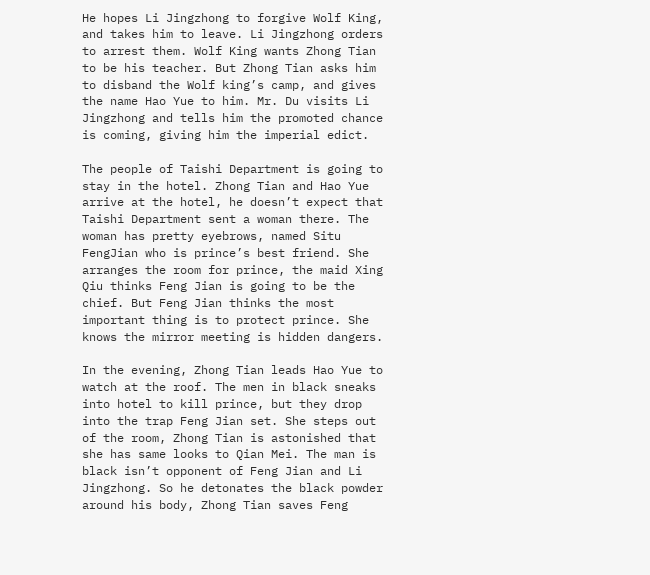He hopes Li Jingzhong to forgive Wolf King, and takes him to leave. Li Jingzhong orders to arrest them. Wolf King wants Zhong Tian to be his teacher. But Zhong Tian asks him to disband the Wolf king’s camp, and gives the name Hao Yue to him. Mr. Du visits Li Jingzhong and tells him the promoted chance is coming, giving him the imperial edict.

The people of Taishi Department is going to stay in the hotel. Zhong Tian and Hao Yue arrive at the hotel, he doesn’t expect that Taishi Department sent a woman there. The woman has pretty eyebrows, named Situ FengJian who is prince’s best friend. She arranges the room for prince, the maid Xing Qiu thinks Feng Jian is going to be the chief. But Feng Jian thinks the most important thing is to protect prince. She knows the mirror meeting is hidden dangers.

In the evening, Zhong Tian leads Hao Yue to watch at the roof. The men in black sneaks into hotel to kill prince, but they drop into the trap Feng Jian set. She steps out of the room, Zhong Tian is astonished that she has same looks to Qian Mei. The man is black isn’t opponent of Feng Jian and Li Jingzhong. So he detonates the black powder around his body, Zhong Tian saves Feng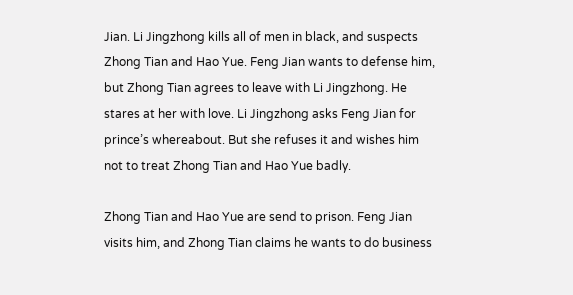Jian. Li Jingzhong kills all of men in black, and suspects Zhong Tian and Hao Yue. Feng Jian wants to defense him, but Zhong Tian agrees to leave with Li Jingzhong. He stares at her with love. Li Jingzhong asks Feng Jian for prince’s whereabout. But she refuses it and wishes him not to treat Zhong Tian and Hao Yue badly.

Zhong Tian and Hao Yue are send to prison. Feng Jian visits him, and Zhong Tian claims he wants to do business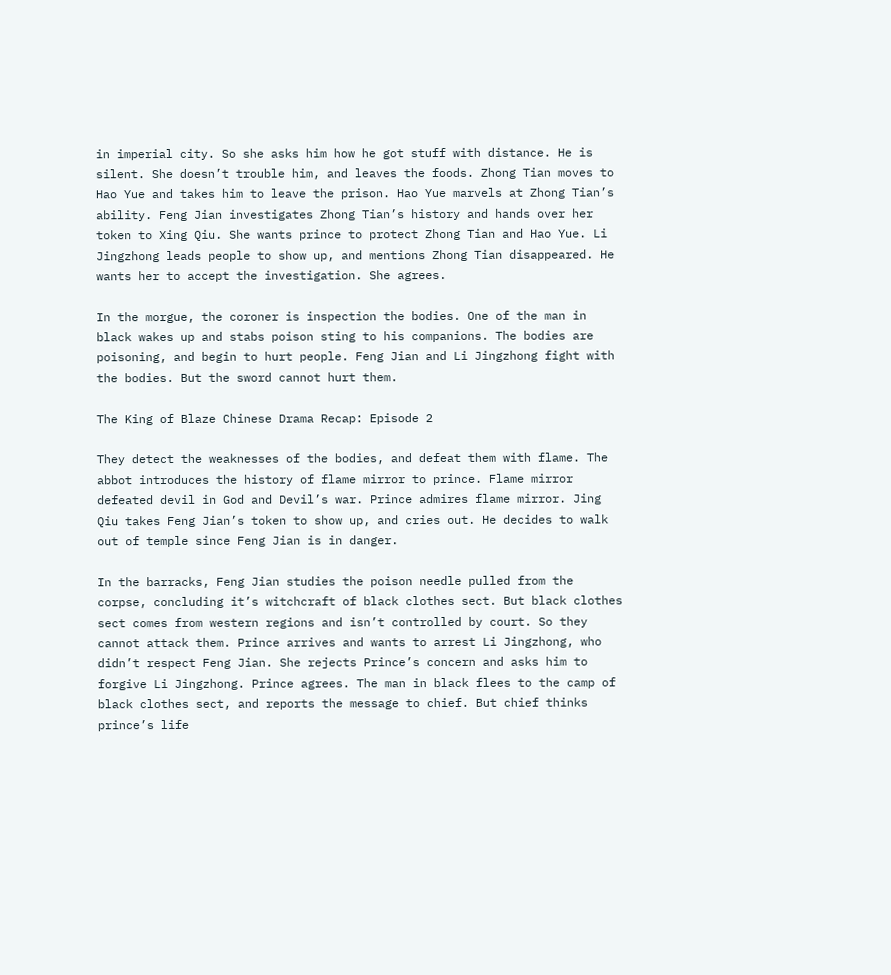in imperial city. So she asks him how he got stuff with distance. He is silent. She doesn’t trouble him, and leaves the foods. Zhong Tian moves to Hao Yue and takes him to leave the prison. Hao Yue marvels at Zhong Tian’s ability. Feng Jian investigates Zhong Tian’s history and hands over her token to Xing Qiu. She wants prince to protect Zhong Tian and Hao Yue. Li Jingzhong leads people to show up, and mentions Zhong Tian disappeared. He wants her to accept the investigation. She agrees.

In the morgue, the coroner is inspection the bodies. One of the man in black wakes up and stabs poison sting to his companions. The bodies are poisoning, and begin to hurt people. Feng Jian and Li Jingzhong fight with the bodies. But the sword cannot hurt them.

The King of Blaze Chinese Drama Recap: Episode 2

They detect the weaknesses of the bodies, and defeat them with flame. The abbot introduces the history of flame mirror to prince. Flame mirror defeated devil in God and Devil’s war. Prince admires flame mirror. Jing Qiu takes Feng Jian’s token to show up, and cries out. He decides to walk out of temple since Feng Jian is in danger.

In the barracks, Feng Jian studies the poison needle pulled from the corpse, concluding it’s witchcraft of black clothes sect. But black clothes sect comes from western regions and isn’t controlled by court. So they cannot attack them. Prince arrives and wants to arrest Li Jingzhong, who didn’t respect Feng Jian. She rejects Prince’s concern and asks him to forgive Li Jingzhong. Prince agrees. The man in black flees to the camp of black clothes sect, and reports the message to chief. But chief thinks prince’s life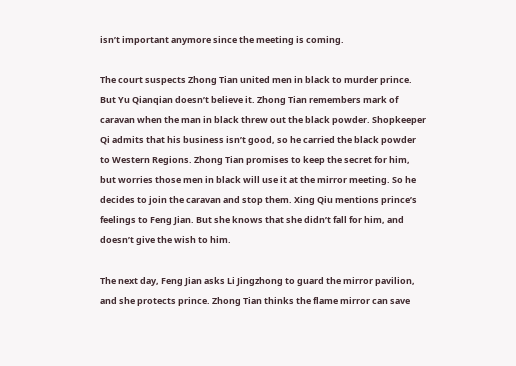isn’t important anymore since the meeting is coming.

The court suspects Zhong Tian united men in black to murder prince. But Yu Qianqian doesn’t believe it. Zhong Tian remembers mark of caravan when the man in black threw out the black powder. Shopkeeper Qi admits that his business isn’t good, so he carried the black powder to Western Regions. Zhong Tian promises to keep the secret for him, but worries those men in black will use it at the mirror meeting. So he decides to join the caravan and stop them. Xing Qiu mentions prince’s feelings to Feng Jian. But she knows that she didn’t fall for him, and doesn’t give the wish to him.

The next day, Feng Jian asks Li Jingzhong to guard the mirror pavilion, and she protects prince. Zhong Tian thinks the flame mirror can save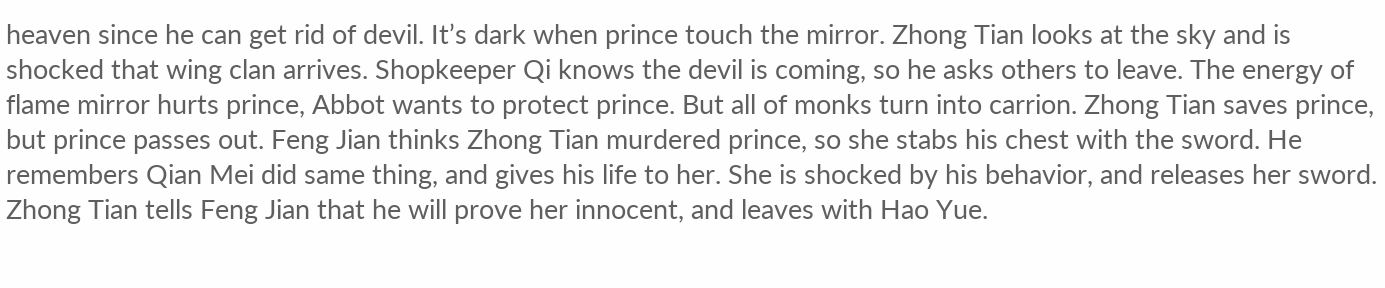heaven since he can get rid of devil. It’s dark when prince touch the mirror. Zhong Tian looks at the sky and is shocked that wing clan arrives. Shopkeeper Qi knows the devil is coming, so he asks others to leave. The energy of flame mirror hurts prince, Abbot wants to protect prince. But all of monks turn into carrion. Zhong Tian saves prince, but prince passes out. Feng Jian thinks Zhong Tian murdered prince, so she stabs his chest with the sword. He remembers Qian Mei did same thing, and gives his life to her. She is shocked by his behavior, and releases her sword. Zhong Tian tells Feng Jian that he will prove her innocent, and leaves with Hao Yue.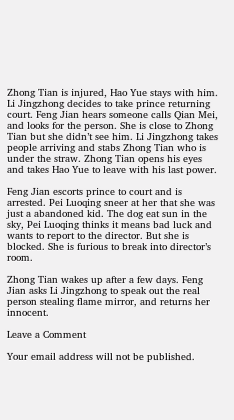Zhong Tian is injured, Hao Yue stays with him. Li Jingzhong decides to take prince returning court. Feng Jian hears someone calls Qian Mei, and looks for the person. She is close to Zhong Tian but she didn’t see him. Li Jingzhong takes people arriving and stabs Zhong Tian who is under the straw. Zhong Tian opens his eyes and takes Hao Yue to leave with his last power.

Feng Jian escorts prince to court and is arrested. Pei Luoqing sneer at her that she was just a abandoned kid. The dog eat sun in the sky, Pei Luoqing thinks it means bad luck and wants to report to the director. But she is blocked. She is furious to break into director’s room.

Zhong Tian wakes up after a few days. Feng Jian asks Li Jingzhong to speak out the real person stealing flame mirror, and returns her innocent.

Leave a Comment

Your email address will not be published.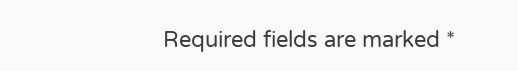Required fields are marked *